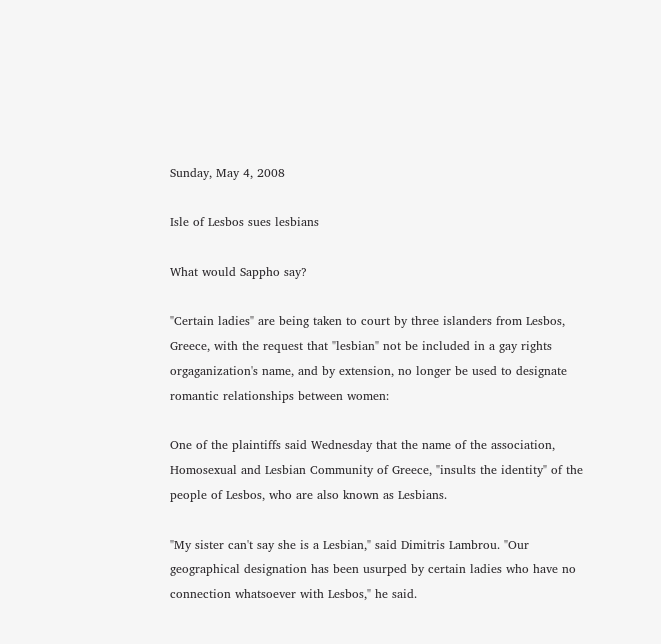Sunday, May 4, 2008

Isle of Lesbos sues lesbians

What would Sappho say?

"Certain ladies" are being taken to court by three islanders from Lesbos, Greece, with the request that "lesbian" not be included in a gay rights orgaganization's name, and by extension, no longer be used to designate romantic relationships between women:

One of the plaintiffs said Wednesday that the name of the association, Homosexual and Lesbian Community of Greece, "insults the identity" of the people of Lesbos, who are also known as Lesbians.

"My sister can't say she is a Lesbian," said Dimitris Lambrou. "Our geographical designation has been usurped by certain ladies who have no connection whatsoever with Lesbos," he said.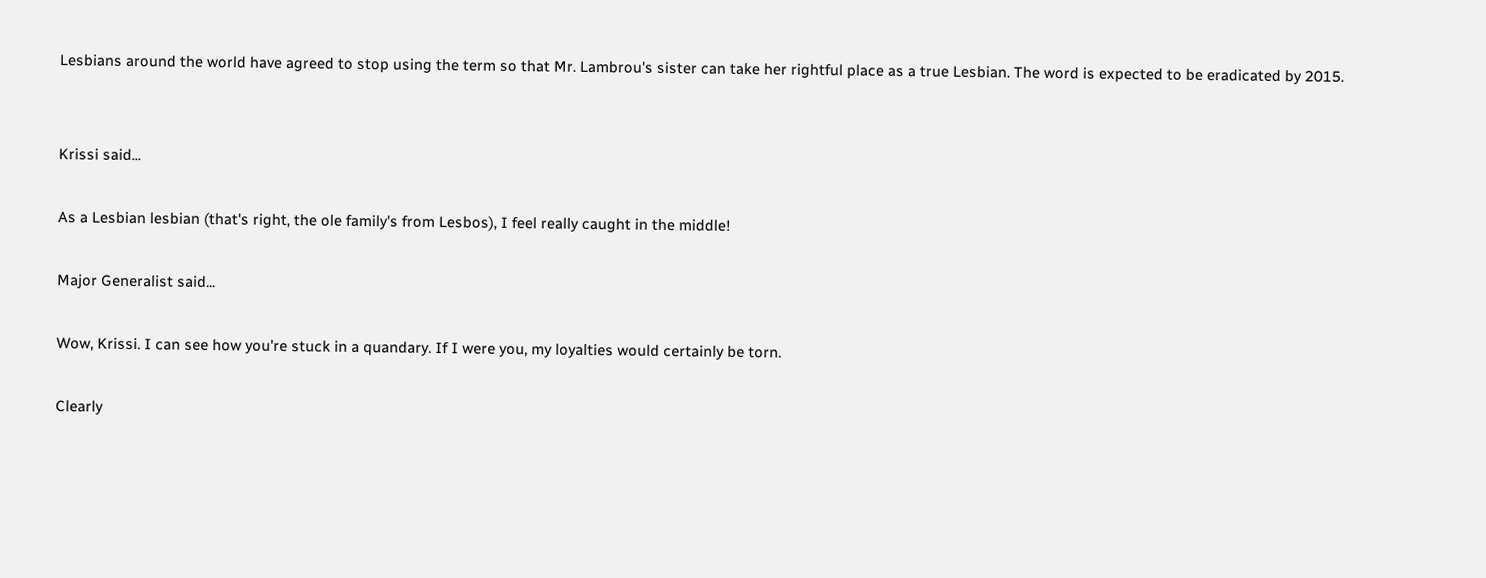Lesbians around the world have agreed to stop using the term so that Mr. Lambrou's sister can take her rightful place as a true Lesbian. The word is expected to be eradicated by 2015.


Krissi said...

As a Lesbian lesbian (that's right, the ole family's from Lesbos), I feel really caught in the middle!

Major Generalist said...

Wow, Krissi. I can see how you're stuck in a quandary. If I were you, my loyalties would certainly be torn.

Clearly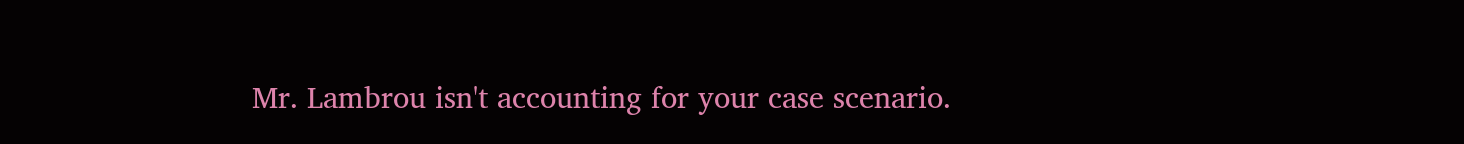Mr. Lambrou isn't accounting for your case scenario.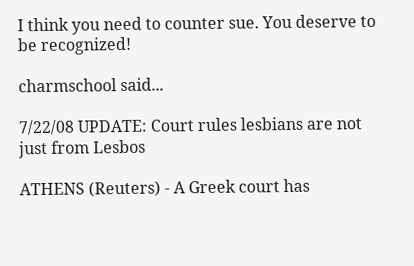I think you need to counter sue. You deserve to be recognized!

charmschool said...

7/22/08 UPDATE: Court rules lesbians are not just from Lesbos

ATHENS (Reuters) - A Greek court has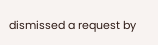dismissed a request by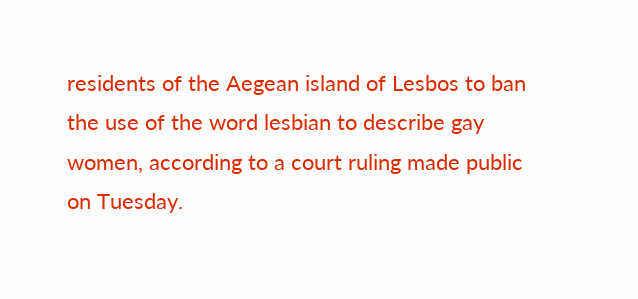residents of the Aegean island of Lesbos to ban the use of the word lesbian to describe gay women, according to a court ruling made public on Tuesday.